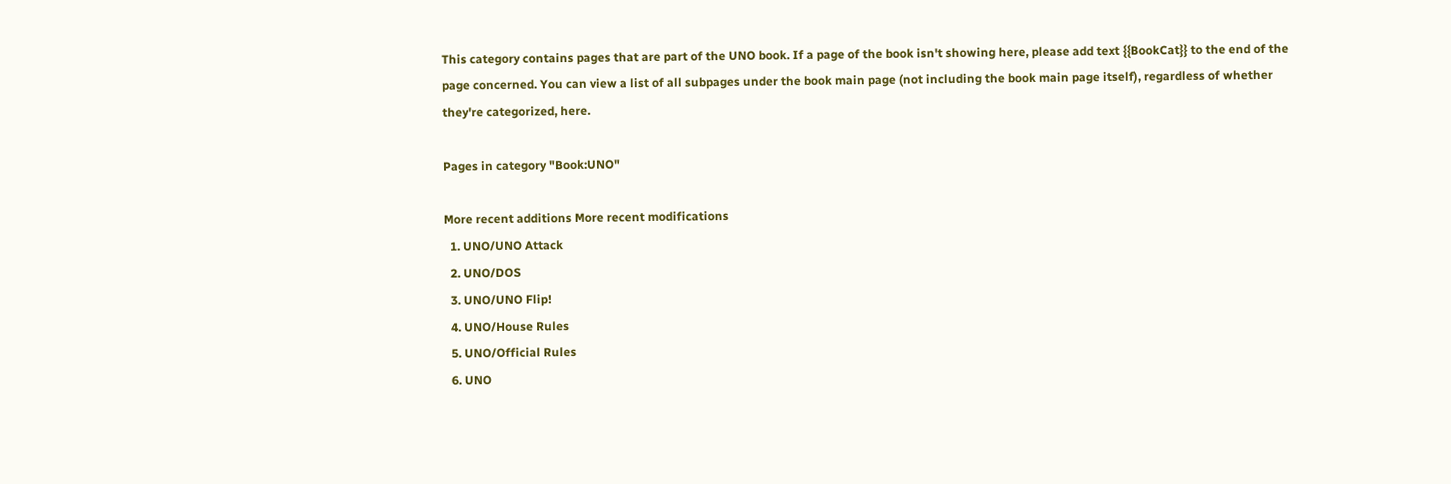This category contains pages that are part of the UNO book. If a page of the book isn't showing here, please add text {{BookCat}} to the end of the page concerned. You can view a list of all subpages under the book main page (not including the book main page itself), regardless of whether they're categorized, here.

Pages in category "Book:UNO"

More recent additions More recent modifications
  1. UNO/UNO Attack
  2. UNO/DOS
  3. UNO/UNO Flip!
  4. UNO/House Rules
  5. UNO/Official Rules
  6. UNO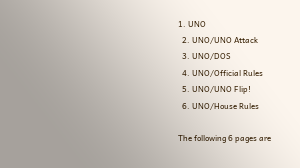1. UNO
  2. UNO/UNO Attack
  3. UNO/DOS
  4. UNO/Official Rules
  5. UNO/UNO Flip!
  6. UNO/House Rules

The following 6 pages are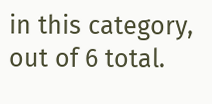in this category, out of 6 total.